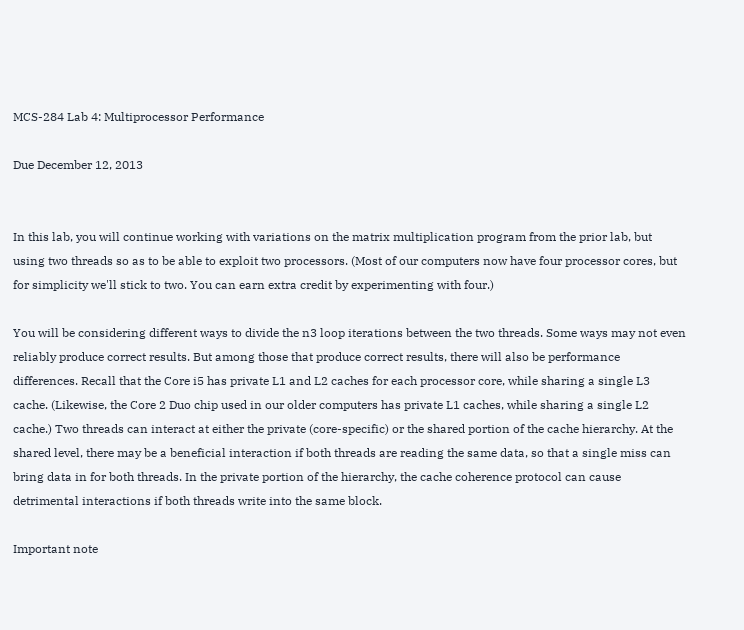MCS-284 Lab 4: Multiprocessor Performance

Due December 12, 2013


In this lab, you will continue working with variations on the matrix multiplication program from the prior lab, but using two threads so as to be able to exploit two processors. (Most of our computers now have four processor cores, but for simplicity we'll stick to two. You can earn extra credit by experimenting with four.)

You will be considering different ways to divide the n3 loop iterations between the two threads. Some ways may not even reliably produce correct results. But among those that produce correct results, there will also be performance differences. Recall that the Core i5 has private L1 and L2 caches for each processor core, while sharing a single L3 cache. (Likewise, the Core 2 Duo chip used in our older computers has private L1 caches, while sharing a single L2 cache.) Two threads can interact at either the private (core-specific) or the shared portion of the cache hierarchy. At the shared level, there may be a beneficial interaction if both threads are reading the same data, so that a single miss can bring data in for both threads. In the private portion of the hierarchy, the cache coherence protocol can cause detrimental interactions if both threads write into the same block.

Important note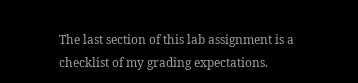The last section of this lab assignment is a checklist of my grading expectations.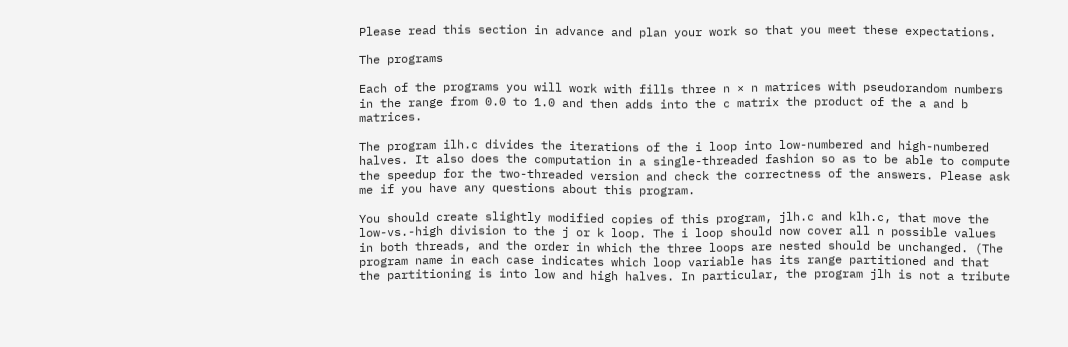Please read this section in advance and plan your work so that you meet these expectations.

The programs

Each of the programs you will work with fills three n × n matrices with pseudorandom numbers in the range from 0.0 to 1.0 and then adds into the c matrix the product of the a and b matrices.

The program ilh.c divides the iterations of the i loop into low-numbered and high-numbered halves. It also does the computation in a single-threaded fashion so as to be able to compute the speedup for the two-threaded version and check the correctness of the answers. Please ask me if you have any questions about this program.

You should create slightly modified copies of this program, jlh.c and klh.c, that move the low-vs.-high division to the j or k loop. The i loop should now cover all n possible values in both threads, and the order in which the three loops are nested should be unchanged. (The program name in each case indicates which loop variable has its range partitioned and that the partitioning is into low and high halves. In particular, the program jlh is not a tribute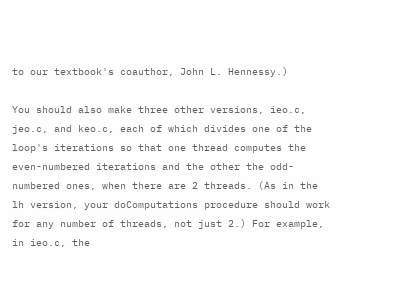to our textbook's coauthor, John L. Hennessy.)

You should also make three other versions, ieo.c, jeo.c, and keo.c, each of which divides one of the loop's iterations so that one thread computes the even-numbered iterations and the other the odd-numbered ones, when there are 2 threads. (As in the lh version, your doComputations procedure should work for any number of threads, not just 2.) For example, in ieo.c, the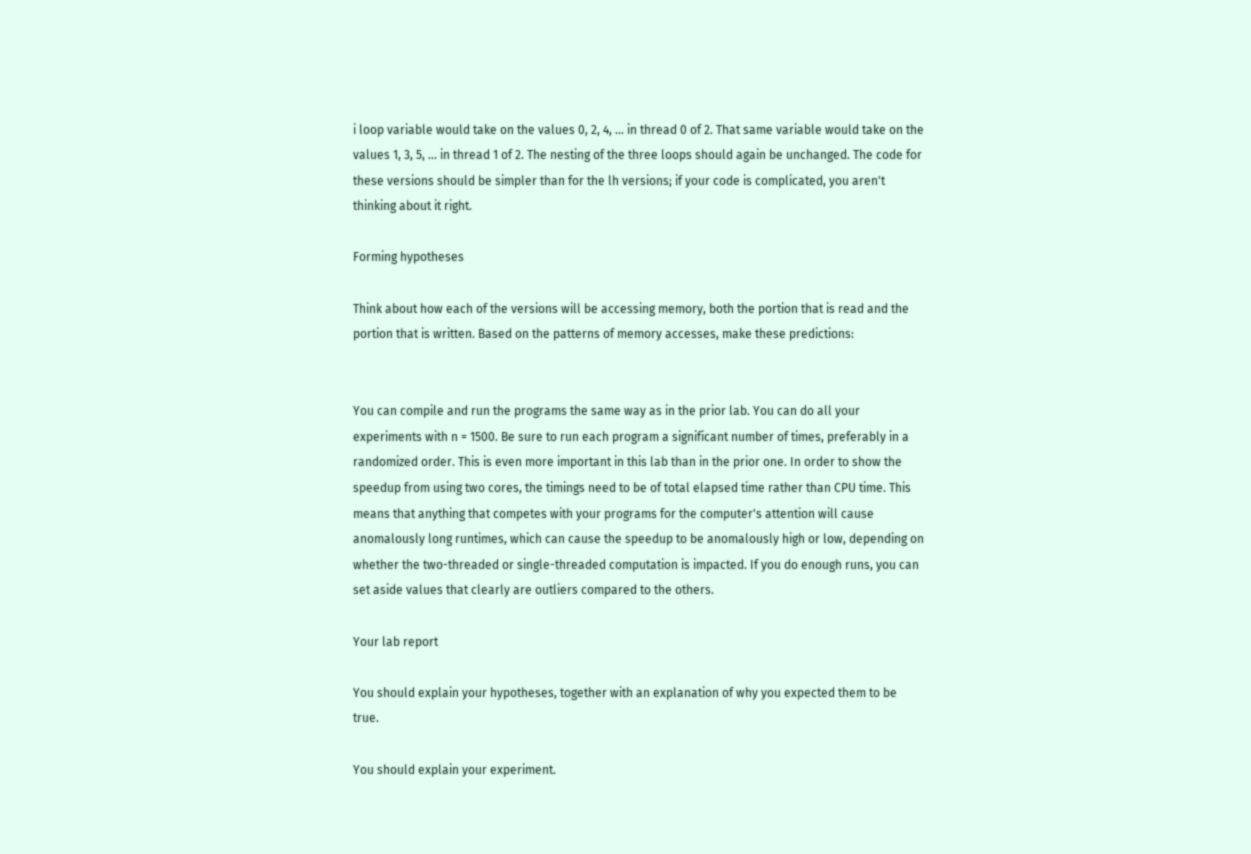i loop variable would take on the values 0, 2, 4, ... in thread 0 of 2. That same variable would take on the values 1, 3, 5, ... in thread 1 of 2. The nesting of the three loops should again be unchanged. The code for these versions should be simpler than for the lh versions; if your code is complicated, you aren't thinking about it right.

Forming hypotheses

Think about how each of the versions will be accessing memory, both the portion that is read and the portion that is written. Based on the patterns of memory accesses, make these predictions:


You can compile and run the programs the same way as in the prior lab. You can do all your experiments with n = 1500. Be sure to run each program a significant number of times, preferably in a randomized order. This is even more important in this lab than in the prior one. In order to show the speedup from using two cores, the timings need to be of total elapsed time rather than CPU time. This means that anything that competes with your programs for the computer's attention will cause anomalously long runtimes, which can cause the speedup to be anomalously high or low, depending on whether the two-threaded or single-threaded computation is impacted. If you do enough runs, you can set aside values that clearly are outliers compared to the others.

Your lab report

You should explain your hypotheses, together with an explanation of why you expected them to be true.

You should explain your experiment.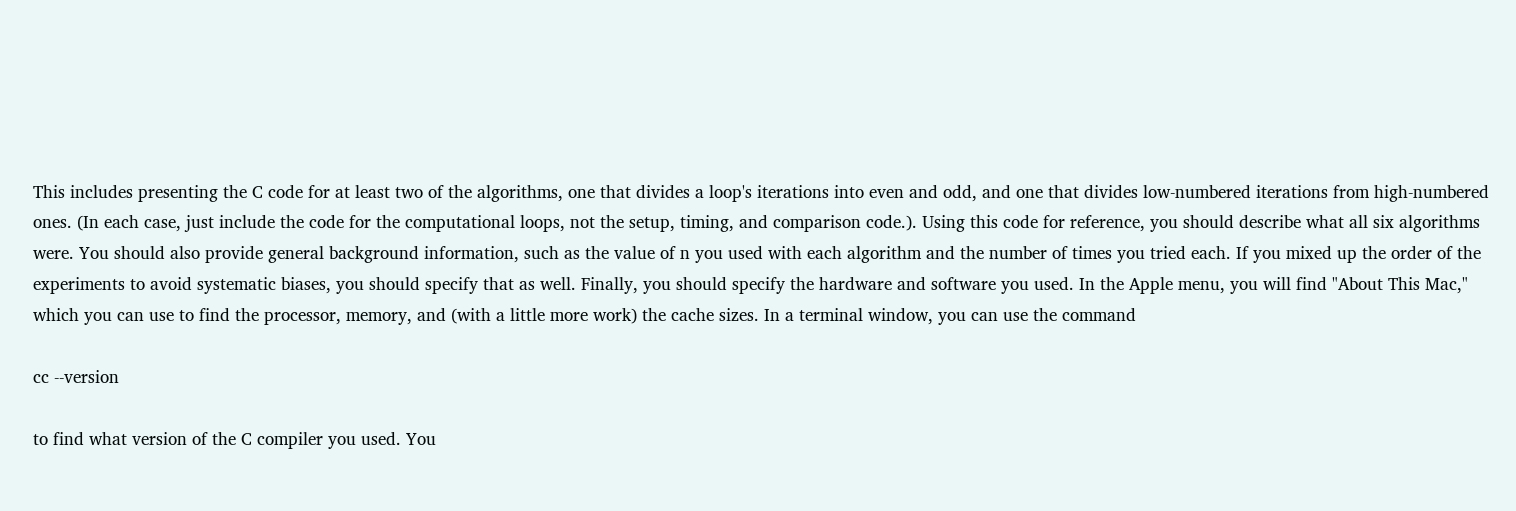This includes presenting the C code for at least two of the algorithms, one that divides a loop's iterations into even and odd, and one that divides low-numbered iterations from high-numbered ones. (In each case, just include the code for the computational loops, not the setup, timing, and comparison code.). Using this code for reference, you should describe what all six algorithms were. You should also provide general background information, such as the value of n you used with each algorithm and the number of times you tried each. If you mixed up the order of the experiments to avoid systematic biases, you should specify that as well. Finally, you should specify the hardware and software you used. In the Apple menu, you will find "About This Mac," which you can use to find the processor, memory, and (with a little more work) the cache sizes. In a terminal window, you can use the command

cc --version

to find what version of the C compiler you used. You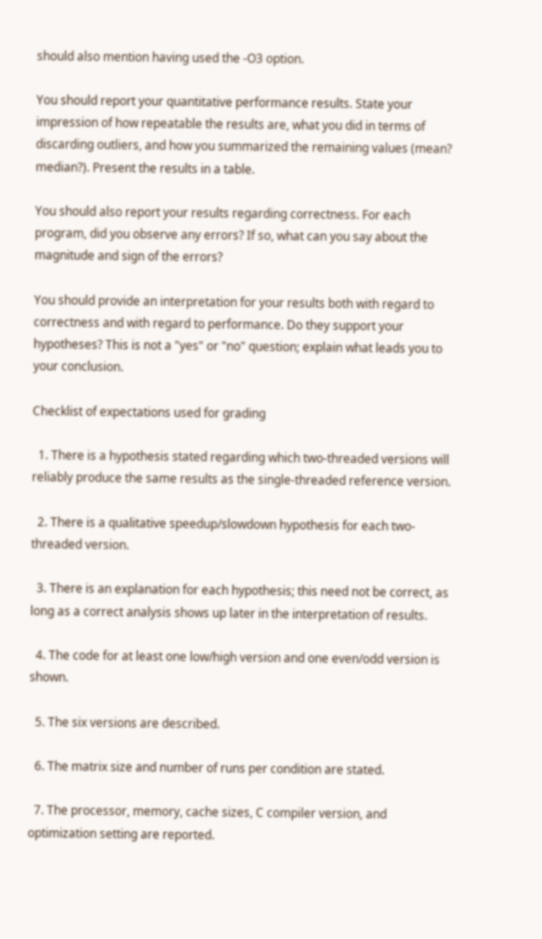should also mention having used the -O3 option.

You should report your quantitative performance results. State your impression of how repeatable the results are, what you did in terms of discarding outliers, and how you summarized the remaining values (mean? median?). Present the results in a table.

You should also report your results regarding correctness. For each program, did you observe any errors? If so, what can you say about the magnitude and sign of the errors?

You should provide an interpretation for your results both with regard to correctness and with regard to performance. Do they support your hypotheses? This is not a "yes" or "no" question; explain what leads you to your conclusion.

Checklist of expectations used for grading

  1. There is a hypothesis stated regarding which two-threaded versions will reliably produce the same results as the single-threaded reference version.

  2. There is a qualitative speedup/slowdown hypothesis for each two-threaded version.

  3. There is an explanation for each hypothesis; this need not be correct, as long as a correct analysis shows up later in the interpretation of results.

  4. The code for at least one low/high version and one even/odd version is shown.

  5. The six versions are described.

  6. The matrix size and number of runs per condition are stated.

  7. The processor, memory, cache sizes, C compiler version, and optimization setting are reported.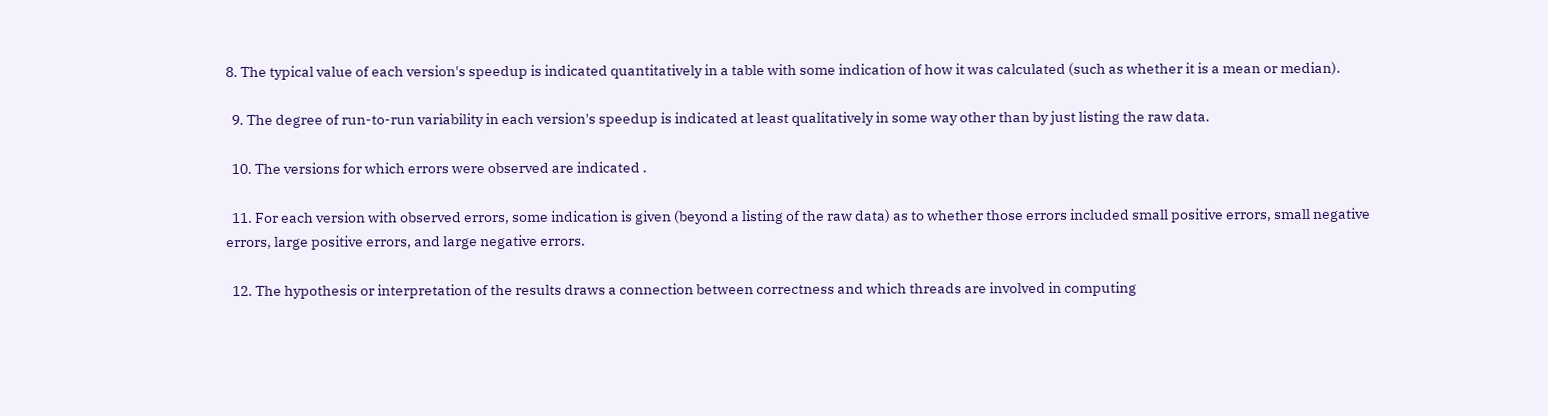8. The typical value of each version's speedup is indicated quantitatively in a table with some indication of how it was calculated (such as whether it is a mean or median).

  9. The degree of run-to-run variability in each version's speedup is indicated at least qualitatively in some way other than by just listing the raw data.

  10. The versions for which errors were observed are indicated .

  11. For each version with observed errors, some indication is given (beyond a listing of the raw data) as to whether those errors included small positive errors, small negative errors, large positive errors, and large negative errors.

  12. The hypothesis or interpretation of the results draws a connection between correctness and which threads are involved in computing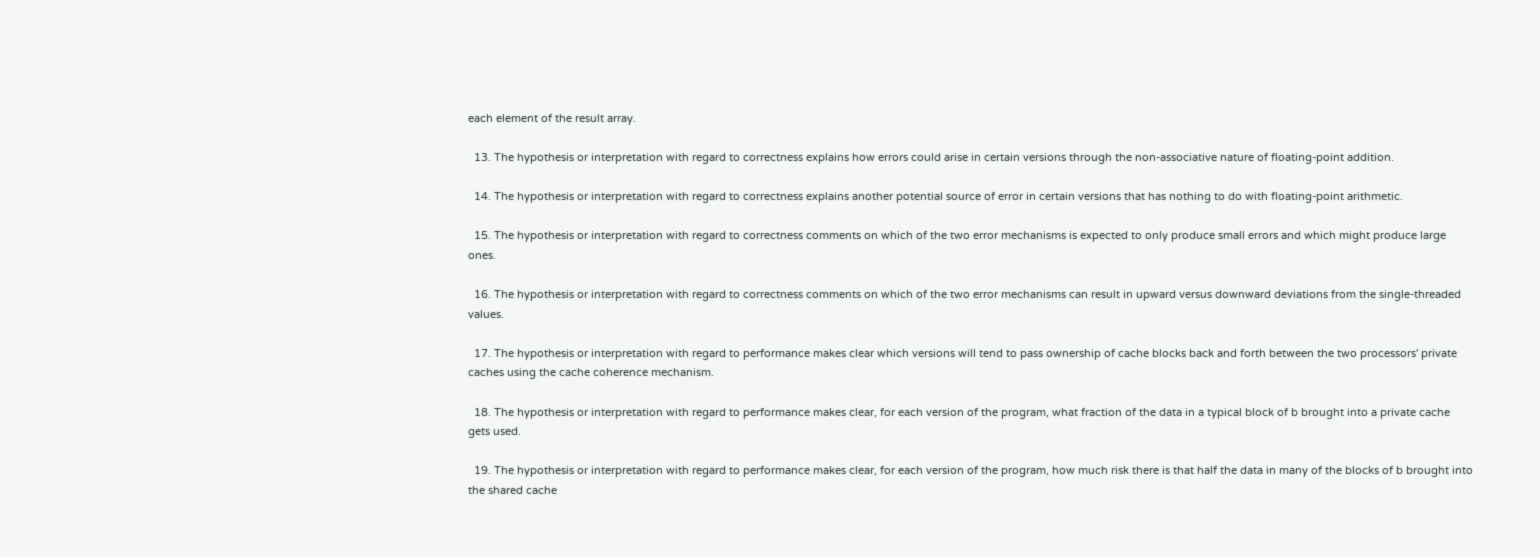each element of the result array.

  13. The hypothesis or interpretation with regard to correctness explains how errors could arise in certain versions through the non-associative nature of floating-point addition.

  14. The hypothesis or interpretation with regard to correctness explains another potential source of error in certain versions that has nothing to do with floating-point arithmetic.

  15. The hypothesis or interpretation with regard to correctness comments on which of the two error mechanisms is expected to only produce small errors and which might produce large ones.

  16. The hypothesis or interpretation with regard to correctness comments on which of the two error mechanisms can result in upward versus downward deviations from the single-threaded values.

  17. The hypothesis or interpretation with regard to performance makes clear which versions will tend to pass ownership of cache blocks back and forth between the two processors' private caches using the cache coherence mechanism.

  18. The hypothesis or interpretation with regard to performance makes clear, for each version of the program, what fraction of the data in a typical block of b brought into a private cache gets used.

  19. The hypothesis or interpretation with regard to performance makes clear, for each version of the program, how much risk there is that half the data in many of the blocks of b brought into the shared cache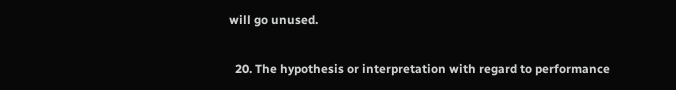will go unused.

  20. The hypothesis or interpretation with regard to performance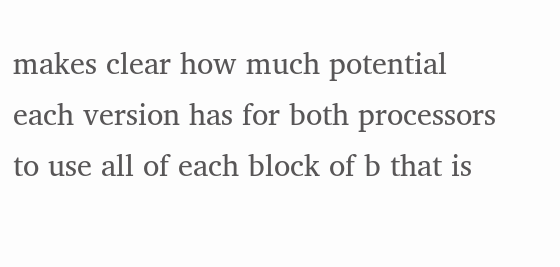makes clear how much potential each version has for both processors to use all of each block of b that is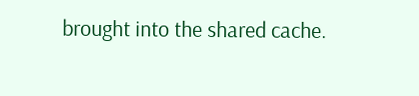brought into the shared cache.